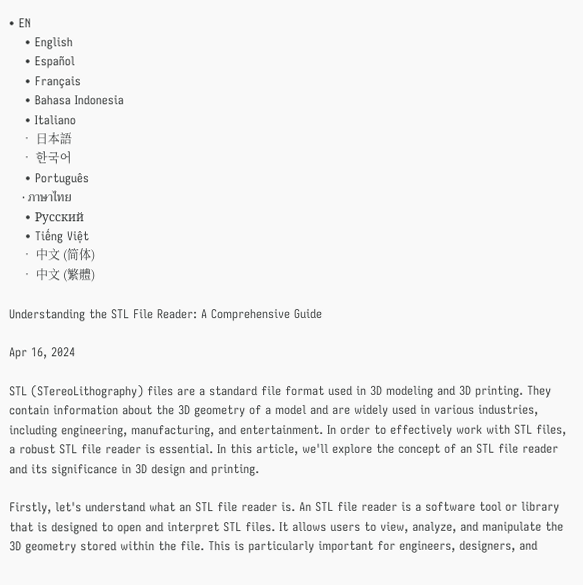• EN
    • English
    • Español
    • Français
    • Bahasa Indonesia
    • Italiano
    • 日本語
    • 한국어
    • Português
    • ภาษาไทย
    • Pусский
    • Tiếng Việt
    • 中文 (简体)
    • 中文 (繁體)

Understanding the STL File Reader: A Comprehensive Guide

Apr 16, 2024

STL (STereoLithography) files are a standard file format used in 3D modeling and 3D printing. They contain information about the 3D geometry of a model and are widely used in various industries, including engineering, manufacturing, and entertainment. In order to effectively work with STL files, a robust STL file reader is essential. In this article, we'll explore the concept of an STL file reader and its significance in 3D design and printing.

Firstly, let's understand what an STL file reader is. An STL file reader is a software tool or library that is designed to open and interpret STL files. It allows users to view, analyze, and manipulate the 3D geometry stored within the file. This is particularly important for engineers, designers, and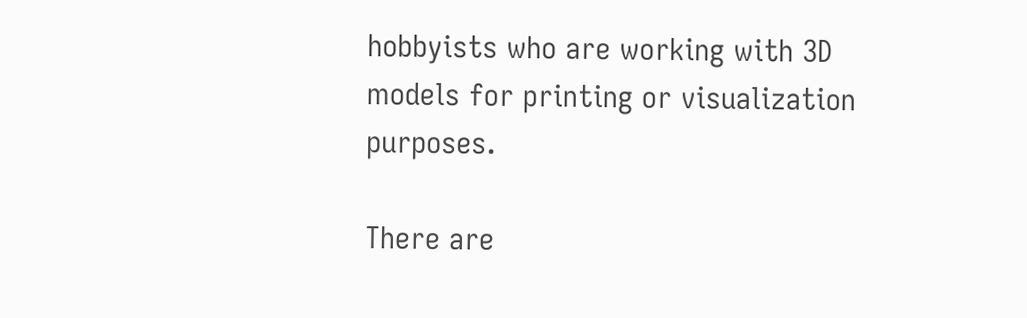hobbyists who are working with 3D models for printing or visualization purposes.

There are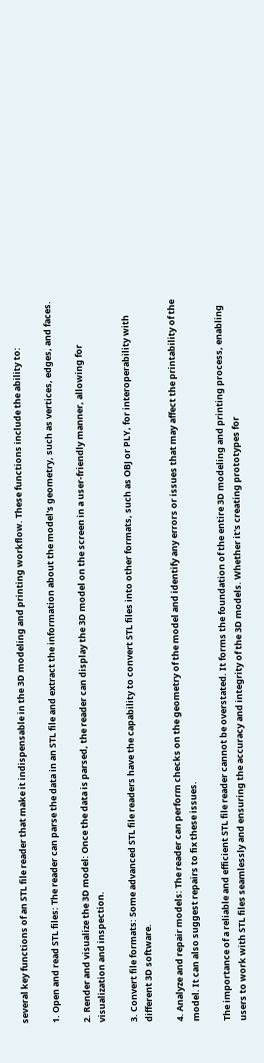several key functions of an STL file reader that make it indispensable in the 3D modeling and printing workflow. These functions include the ability to:

1. Open and read STL files: The reader can parse the data in an STL file and extract the information about the model's geometry, such as vertices, edges, and faces.

2. Render and visualize the 3D model: Once the data is parsed, the reader can display the 3D model on the screen in a user-friendly manner, allowing for visualization and inspection.

3. Convert file formats: Some advanced STL file readers have the capability to convert STL files into other formats, such as OBJ or PLY, for interoperability with different 3D software.

4. Analyze and repair models: The reader can perform checks on the geometry of the model and identify any errors or issues that may affect the printability of the model. It can also suggest repairs to fix these issues.

The importance of a reliable and efficient STL file reader cannot be overstated. It forms the foundation of the entire 3D modeling and printing process, enabling users to work with STL files seamlessly and ensuring the accuracy and integrity of the 3D models. Whether it's creating prototypes for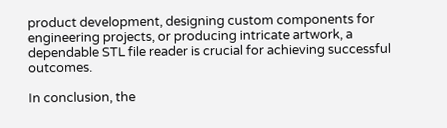product development, designing custom components for engineering projects, or producing intricate artwork, a dependable STL file reader is crucial for achieving successful outcomes.

In conclusion, the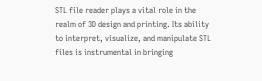STL file reader plays a vital role in the realm of 3D design and printing. Its ability to interpret, visualize, and manipulate STL files is instrumental in bringing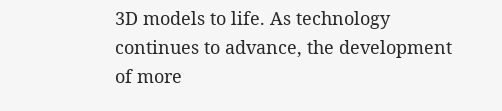3D models to life. As technology continues to advance, the development of more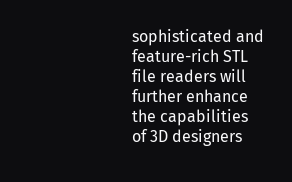sophisticated and feature-rich STL file readers will further enhance the capabilities of 3D designers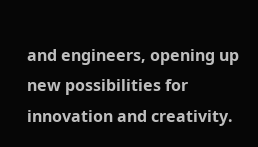and engineers, opening up new possibilities for innovation and creativity.